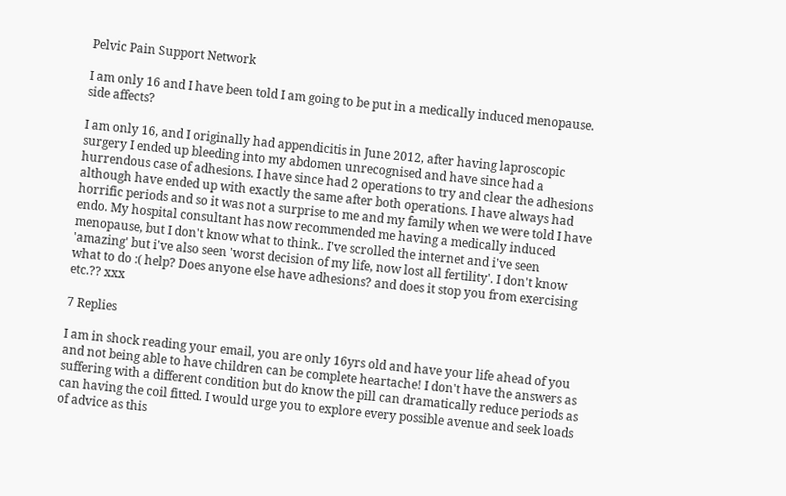Pelvic Pain Support Network

I am only 16 and I have been told I am going to be put in a medically induced menopause. side affects?

I am only 16, and I originally had appendicitis in June 2012, after having laproscopic surgery I ended up bleeding into my abdomen unrecognised and have since had a hurrendous case of adhesions. I have since had 2 operations to try and clear the adhesions although have ended up with exactly the same after both operations. I have always had horrific periods and so it was not a surprise to me and my family when we were told I have endo. My hospital consultant has now recommended me having a medically induced menopause, but I don't know what to think.. I've scrolled the internet and i've seen 'amazing' but i've also seen 'worst decision of my life, now lost all fertility'. I don't know what to do :( help? Does anyone else have adhesions? and does it stop you from exercising etc.?? xxx

7 Replies

I am in shock reading your email, you are only 16yrs old and have your life ahead of you and not being able to have children can be complete heartache! I don't have the answers as suffering with a different condition but do know the pill can dramatically reduce periods as can having the coil fitted. I would urge you to explore every possible avenue and seek loads of advice as this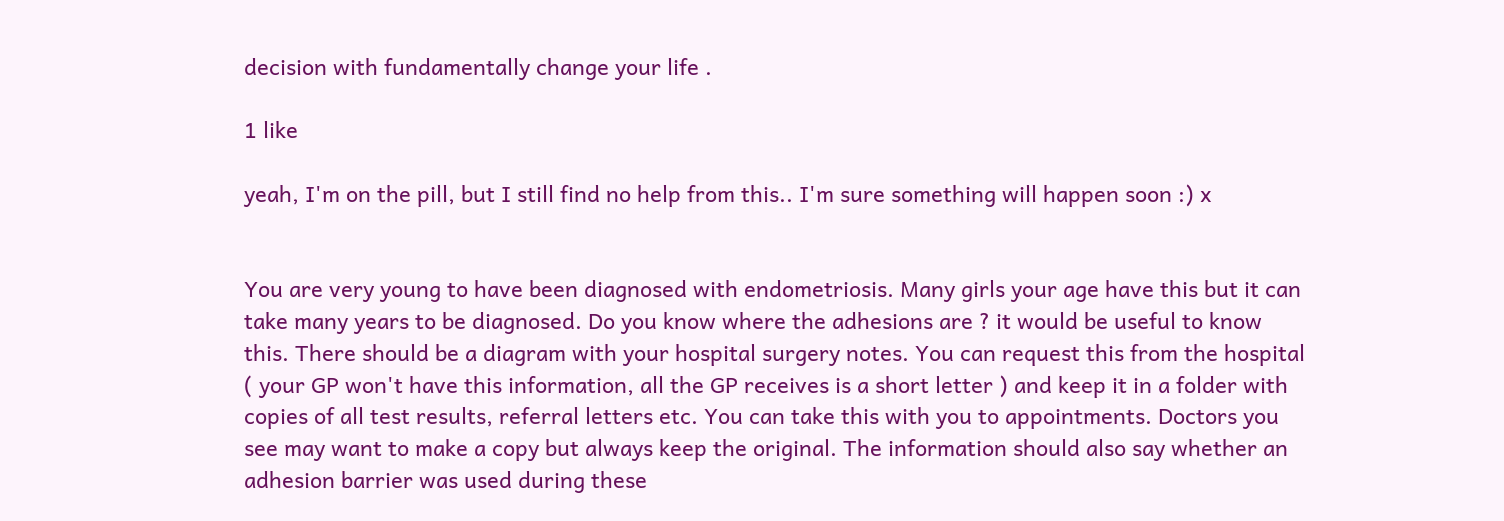decision with fundamentally change your life .

1 like

yeah, I'm on the pill, but I still find no help from this.. I'm sure something will happen soon :) x


You are very young to have been diagnosed with endometriosis. Many girls your age have this but it can take many years to be diagnosed. Do you know where the adhesions are ? it would be useful to know this. There should be a diagram with your hospital surgery notes. You can request this from the hospital ( your GP won't have this information, all the GP receives is a short letter ) and keep it in a folder with copies of all test results, referral letters etc. You can take this with you to appointments. Doctors you see may want to make a copy but always keep the original. The information should also say whether an adhesion barrier was used during these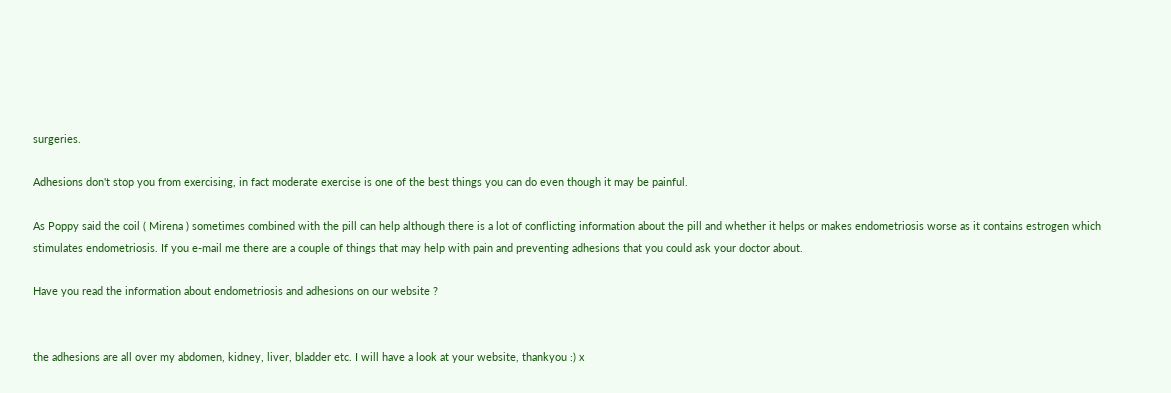surgeries.

Adhesions don't stop you from exercising, in fact moderate exercise is one of the best things you can do even though it may be painful.

As Poppy said the coil ( Mirena ) sometimes combined with the pill can help although there is a lot of conflicting information about the pill and whether it helps or makes endometriosis worse as it contains estrogen which stimulates endometriosis. If you e-mail me there are a couple of things that may help with pain and preventing adhesions that you could ask your doctor about.

Have you read the information about endometriosis and adhesions on our website ?


the adhesions are all over my abdomen, kidney, liver, bladder etc. I will have a look at your website, thankyou :) x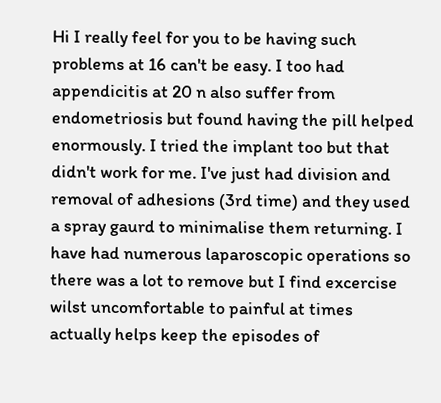Hi I really feel for you to be having such problems at 16 can't be easy. I too had appendicitis at 20 n also suffer from endometriosis but found having the pill helped enormously. I tried the implant too but that didn't work for me. I've just had division and removal of adhesions (3rd time) and they used a spray gaurd to minimalise them returning. I have had numerous laparoscopic operations so there was a lot to remove but I find excercise wilst uncomfortable to painful at times actually helps keep the episodes of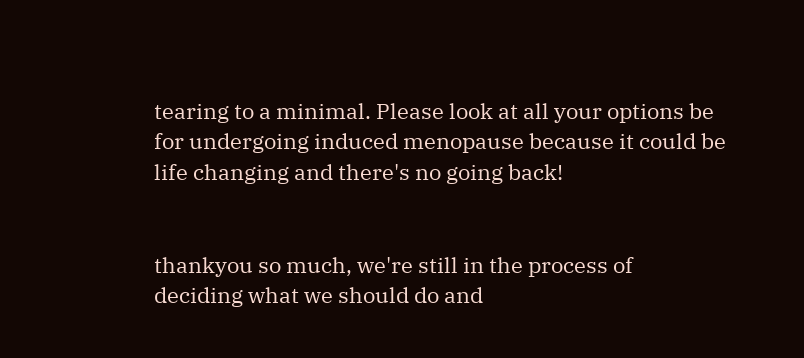tearing to a minimal. Please look at all your options be for undergoing induced menopause because it could be life changing and there's no going back!


thankyou so much, we're still in the process of deciding what we should do and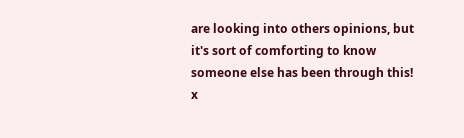are looking into others opinions, but it's sort of comforting to know someone else has been through this! x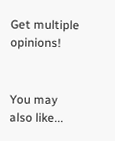Get multiple opinions!


You may also like...